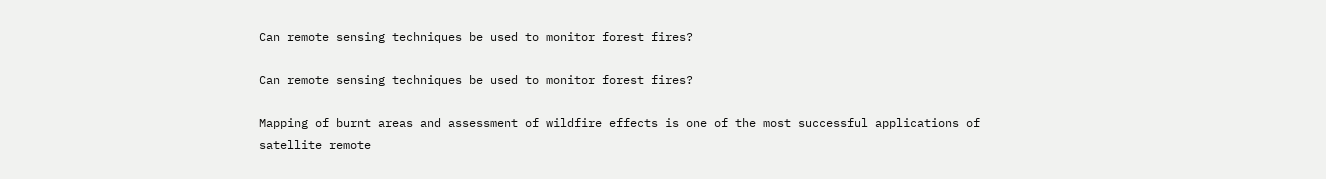Can remote sensing techniques be used to monitor forest fires?

Can remote sensing techniques be used to monitor forest fires?

Mapping of burnt areas and assessment of wildfire effects is one of the most successful applications of satellite remote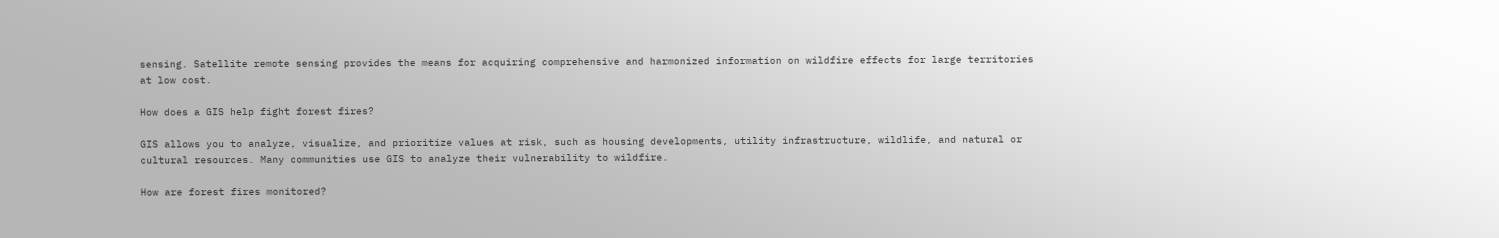sensing. Satellite remote sensing provides the means for acquiring comprehensive and harmonized information on wildfire effects for large territories at low cost.

How does a GIS help fight forest fires?

GIS allows you to analyze, visualize, and prioritize values at risk, such as housing developments, utility infrastructure, wildlife, and natural or cultural resources. Many communities use GIS to analyze their vulnerability to wildfire.

How are forest fires monitored?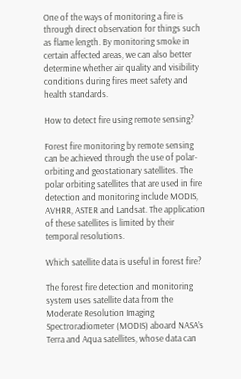One of the ways of monitoring a fire is through direct observation for things such as flame length. By monitoring smoke in certain affected areas, we can also better determine whether air quality and visibility conditions during fires meet safety and health standards.

How to detect fire using remote sensing?

Forest fire monitoring by remote sensing can be achieved through the use of polar- orbiting and geostationary satellites. The polar orbiting satellites that are used in fire detection and monitoring include MODIS, AVHRR, ASTER and Landsat. The application of these satellites is limited by their temporal resolutions.

Which satellite data is useful in forest fire?

The forest fire detection and monitoring system uses satellite data from the Moderate Resolution Imaging Spectroradiometer (MODIS) aboard NASA’s Terra and Aqua satellites, whose data can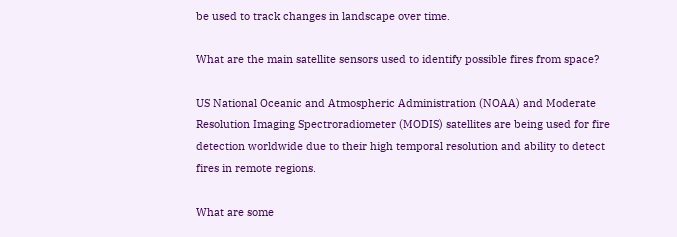be used to track changes in landscape over time.

What are the main satellite sensors used to identify possible fires from space?

US National Oceanic and Atmospheric Administration (NOAA) and Moderate Resolution Imaging Spectroradiometer (MODIS) satellites are being used for fire detection worldwide due to their high temporal resolution and ability to detect fires in remote regions.

What are some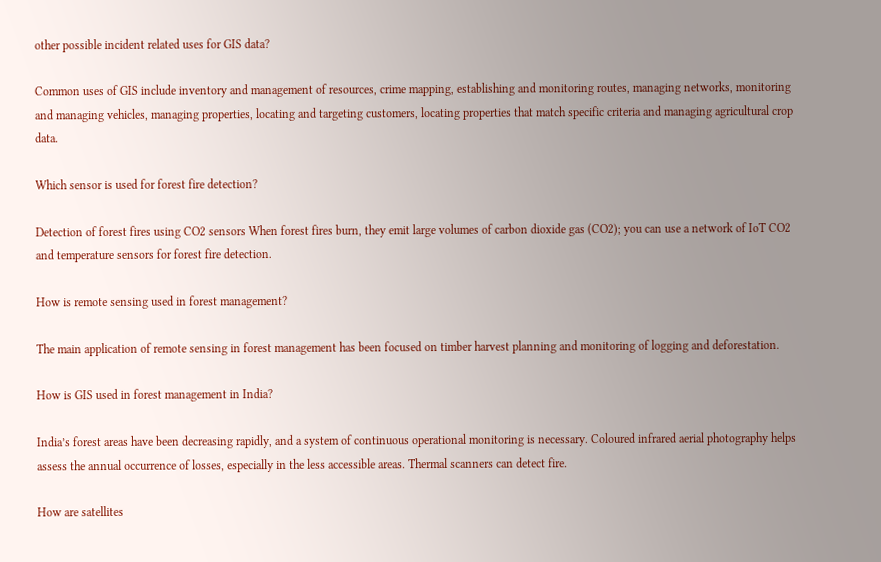other possible incident related uses for GIS data?

Common uses of GIS include inventory and management of resources, crime mapping, establishing and monitoring routes, managing networks, monitoring and managing vehicles, managing properties, locating and targeting customers, locating properties that match specific criteria and managing agricultural crop data.

Which sensor is used for forest fire detection?

Detection of forest fires using CO2 sensors When forest fires burn, they emit large volumes of carbon dioxide gas (CO2); you can use a network of IoT CO2 and temperature sensors for forest fire detection.

How is remote sensing used in forest management?

The main application of remote sensing in forest management has been focused on timber harvest planning and monitoring of logging and deforestation.

How is GIS used in forest management in India?

India’s forest areas have been decreasing rapidly, and a system of continuous operational monitoring is necessary. Coloured infrared aerial photography helps assess the annual occurrence of losses, especially in the less accessible areas. Thermal scanners can detect fire.

How are satellites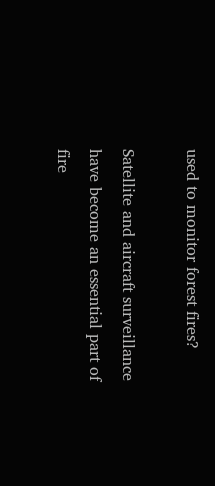used to monitor forest fires?

Satellite and aircraft surveillance have become an essential part of fire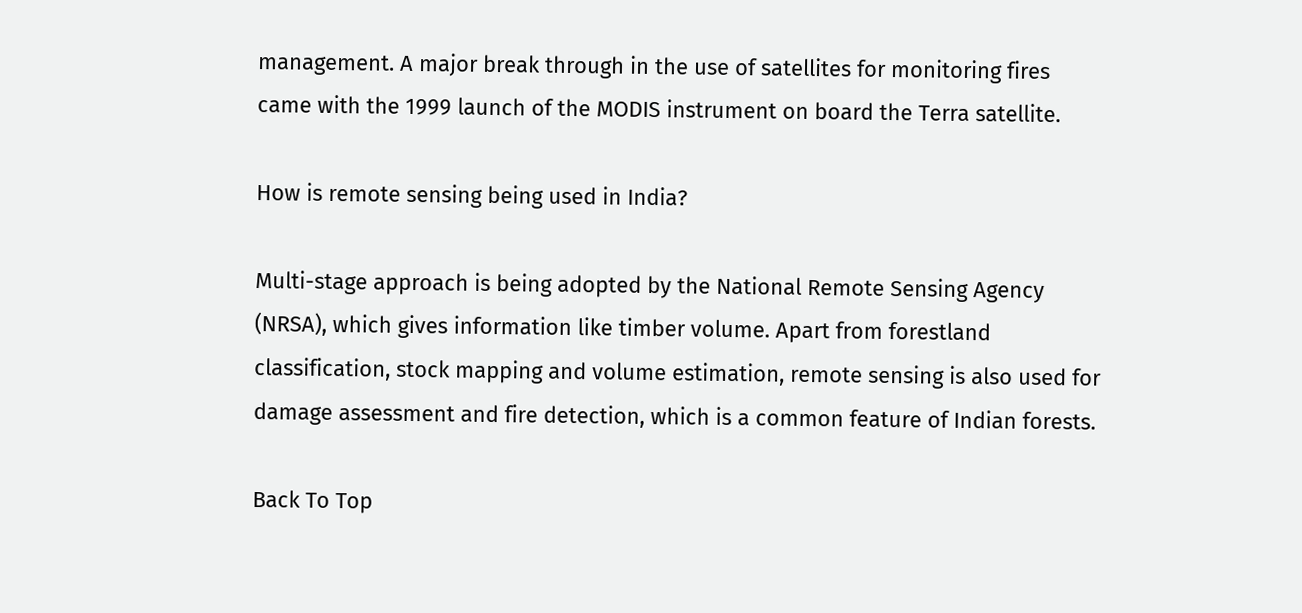management. A major break through in the use of satellites for monitoring fires came with the 1999 launch of the MODIS instrument on board the Terra satellite.

How is remote sensing being used in India?

Multi-stage approach is being adopted by the National Remote Sensing Agency (NRSA), which gives information like timber volume. Apart from forestland classification, stock mapping and volume estimation, remote sensing is also used for damage assessment and fire detection, which is a common feature of Indian forests.

Back To Top